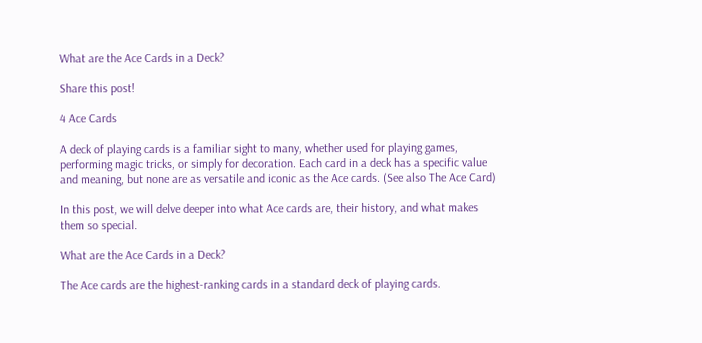What are the Ace Cards in a Deck?

Share this post!

4 Ace Cards

A deck of playing cards is a familiar sight to many, whether used for playing games, performing magic tricks, or simply for decoration. Each card in a deck has a specific value and meaning, but none are as versatile and iconic as the Ace cards. (See also The Ace Card)

In this post, we will delve deeper into what Ace cards are, their history, and what makes them so special.

What are the Ace Cards in a Deck?

The Ace cards are the highest-ranking cards in a standard deck of playing cards.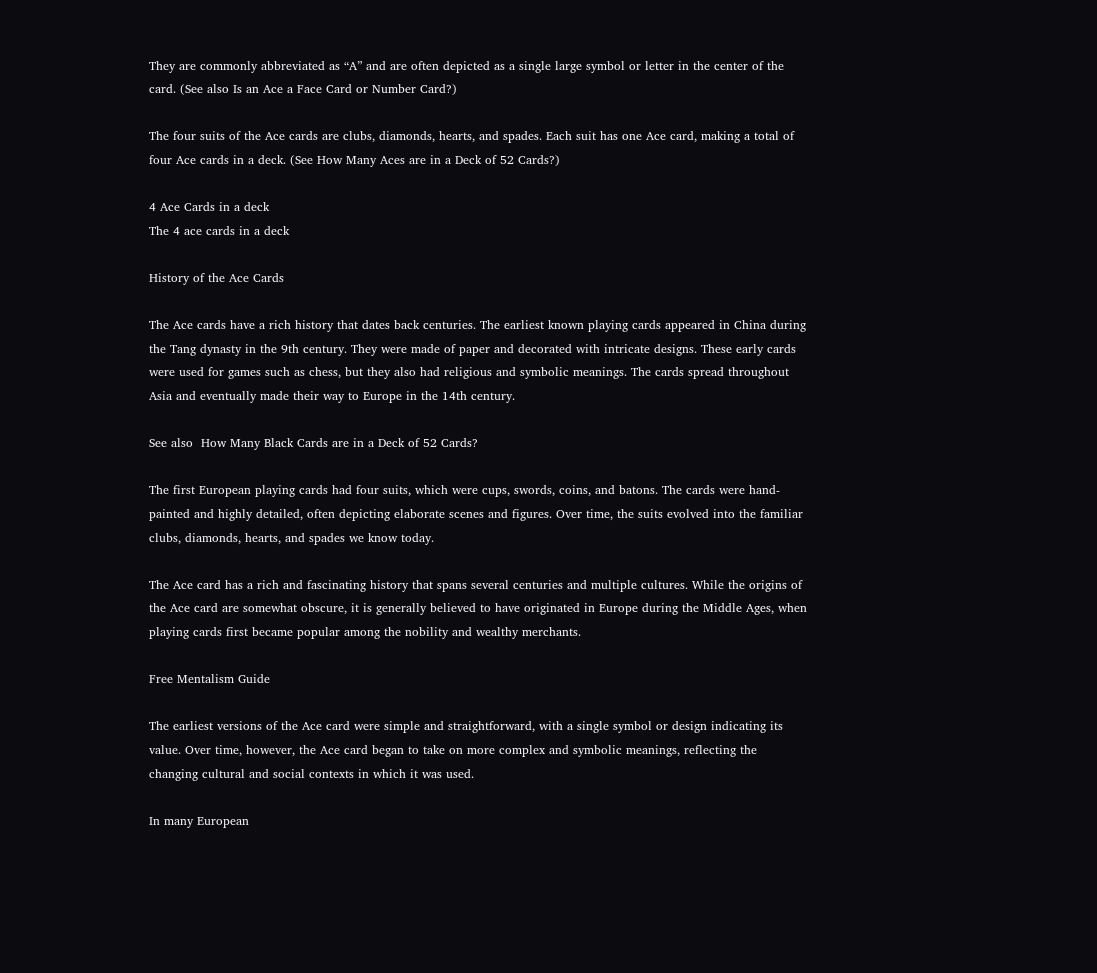They are commonly abbreviated as “A” and are often depicted as a single large symbol or letter in the center of the card. (See also Is an Ace a Face Card or Number Card?)

The four suits of the Ace cards are clubs, diamonds, hearts, and spades. Each suit has one Ace card, making a total of four Ace cards in a deck. (See How Many Aces are in a Deck of 52 Cards?)

4 Ace Cards in a deck
The 4 ace cards in a deck

History of the Ace Cards

The Ace cards have a rich history that dates back centuries. The earliest known playing cards appeared in China during the Tang dynasty in the 9th century. They were made of paper and decorated with intricate designs. These early cards were used for games such as chess, but they also had religious and symbolic meanings. The cards spread throughout Asia and eventually made their way to Europe in the 14th century.

See also  How Many Black Cards are in a Deck of 52 Cards?

The first European playing cards had four suits, which were cups, swords, coins, and batons. The cards were hand-painted and highly detailed, often depicting elaborate scenes and figures. Over time, the suits evolved into the familiar clubs, diamonds, hearts, and spades we know today.

The Ace card has a rich and fascinating history that spans several centuries and multiple cultures. While the origins of the Ace card are somewhat obscure, it is generally believed to have originated in Europe during the Middle Ages, when playing cards first became popular among the nobility and wealthy merchants.

Free Mentalism Guide

The earliest versions of the Ace card were simple and straightforward, with a single symbol or design indicating its value. Over time, however, the Ace card began to take on more complex and symbolic meanings, reflecting the changing cultural and social contexts in which it was used.

In many European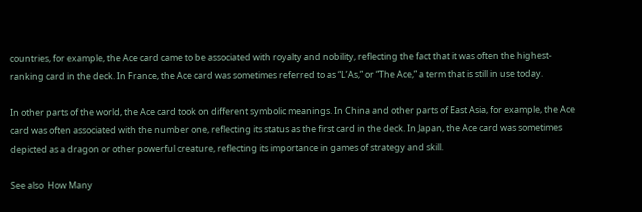countries, for example, the Ace card came to be associated with royalty and nobility, reflecting the fact that it was often the highest-ranking card in the deck. In France, the Ace card was sometimes referred to as “L’As,” or “The Ace,” a term that is still in use today.

In other parts of the world, the Ace card took on different symbolic meanings. In China and other parts of East Asia, for example, the Ace card was often associated with the number one, reflecting its status as the first card in the deck. In Japan, the Ace card was sometimes depicted as a dragon or other powerful creature, reflecting its importance in games of strategy and skill.

See also  How Many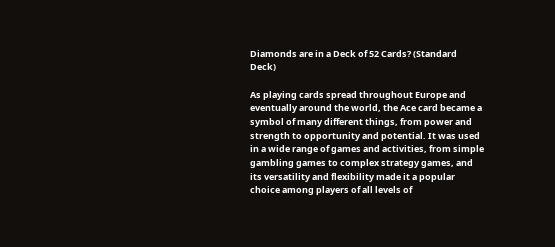Diamonds are in a Deck of 52 Cards? (Standard Deck)

As playing cards spread throughout Europe and eventually around the world, the Ace card became a symbol of many different things, from power and strength to opportunity and potential. It was used in a wide range of games and activities, from simple gambling games to complex strategy games, and its versatility and flexibility made it a popular choice among players of all levels of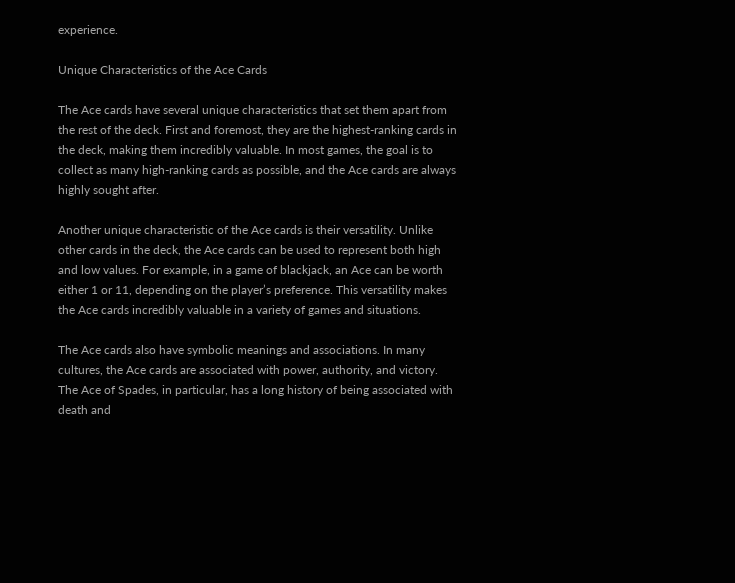experience.

Unique Characteristics of the Ace Cards

The Ace cards have several unique characteristics that set them apart from the rest of the deck. First and foremost, they are the highest-ranking cards in the deck, making them incredibly valuable. In most games, the goal is to collect as many high-ranking cards as possible, and the Ace cards are always highly sought after.

Another unique characteristic of the Ace cards is their versatility. Unlike other cards in the deck, the Ace cards can be used to represent both high and low values. For example, in a game of blackjack, an Ace can be worth either 1 or 11, depending on the player’s preference. This versatility makes the Ace cards incredibly valuable in a variety of games and situations.

The Ace cards also have symbolic meanings and associations. In many cultures, the Ace cards are associated with power, authority, and victory. The Ace of Spades, in particular, has a long history of being associated with death and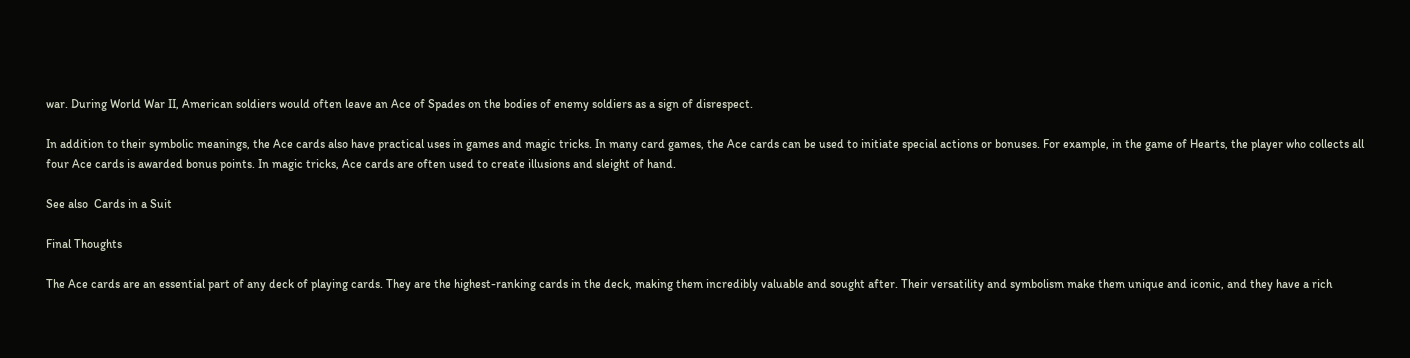war. During World War II, American soldiers would often leave an Ace of Spades on the bodies of enemy soldiers as a sign of disrespect.

In addition to their symbolic meanings, the Ace cards also have practical uses in games and magic tricks. In many card games, the Ace cards can be used to initiate special actions or bonuses. For example, in the game of Hearts, the player who collects all four Ace cards is awarded bonus points. In magic tricks, Ace cards are often used to create illusions and sleight of hand.

See also  Cards in a Suit

Final Thoughts

The Ace cards are an essential part of any deck of playing cards. They are the highest-ranking cards in the deck, making them incredibly valuable and sought after. Their versatility and symbolism make them unique and iconic, and they have a rich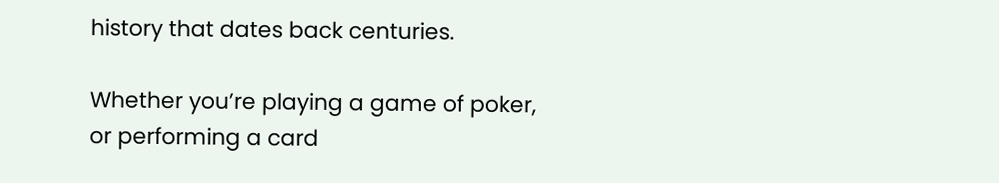history that dates back centuries.

Whether you’re playing a game of poker, or performing a card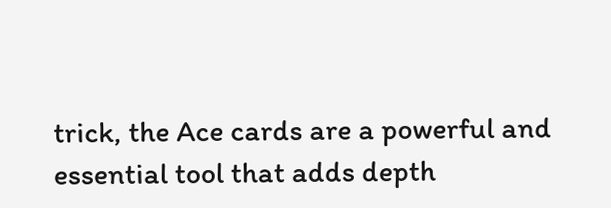trick, the Ace cards are a powerful and essential tool that adds depth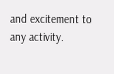and excitement to any activity.